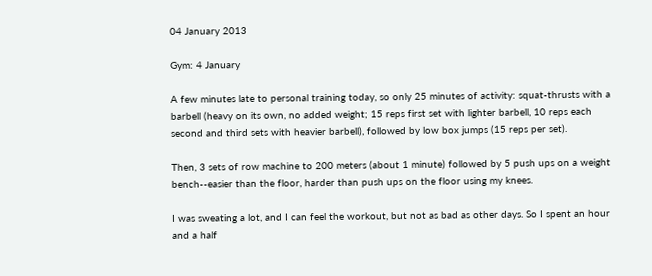04 January 2013

Gym: 4 January

A few minutes late to personal training today, so only 25 minutes of activity: squat-thrusts with a barbell (heavy on its own, no added weight; 15 reps first set with lighter barbell, 10 reps each second and third sets with heavier barbell), followed by low box jumps (15 reps per set).

Then, 3 sets of row machine to 200 meters (about 1 minute) followed by 5 push ups on a weight bench--easier than the floor, harder than push ups on the floor using my knees.

I was sweating a lot, and I can feel the workout, but not as bad as other days. So I spent an hour and a half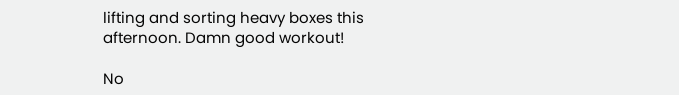lifting and sorting heavy boxes this afternoon. Damn good workout!

No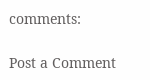comments:

Post a Comment